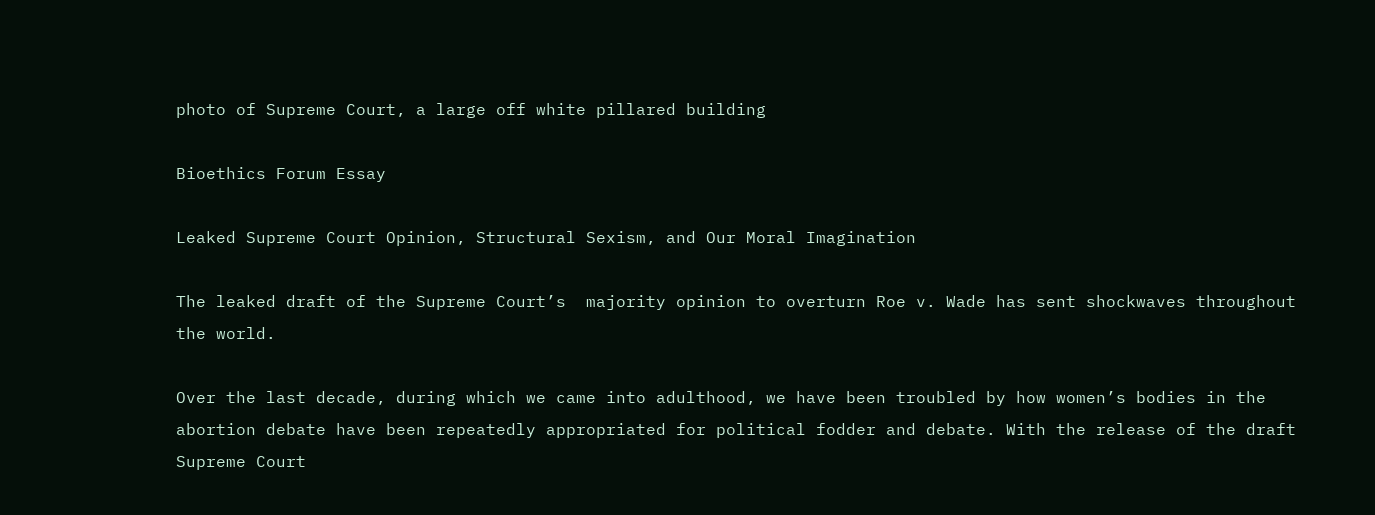photo of Supreme Court, a large off white pillared building

Bioethics Forum Essay

Leaked Supreme Court Opinion, Structural Sexism, and Our Moral Imagination

The leaked draft of the Supreme Court’s  majority opinion to overturn Roe v. Wade has sent shockwaves throughout the world.

Over the last decade, during which we came into adulthood, we have been troubled by how women’s bodies in the abortion debate have been repeatedly appropriated for political fodder and debate. With the release of the draft Supreme Court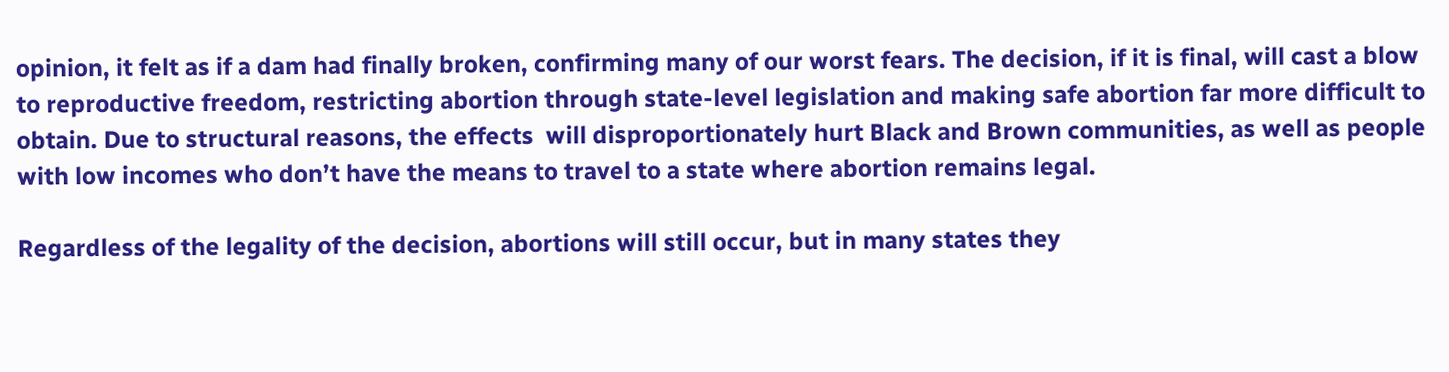opinion, it felt as if a dam had finally broken, confirming many of our worst fears. The decision, if it is final, will cast a blow to reproductive freedom, restricting abortion through state-level legislation and making safe abortion far more difficult to obtain. Due to structural reasons, the effects  will disproportionately hurt Black and Brown communities, as well as people with low incomes who don’t have the means to travel to a state where abortion remains legal.

Regardless of the legality of the decision, abortions will still occur, but in many states they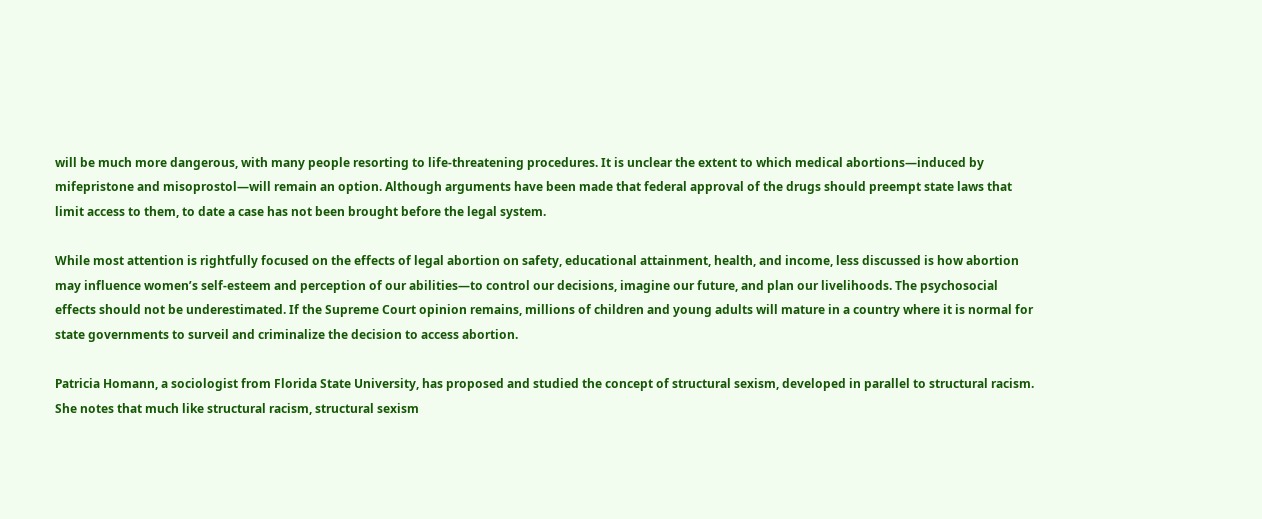will be much more dangerous, with many people resorting to life-threatening procedures. It is unclear the extent to which medical abortions—induced by mifepristone and misoprostol—will remain an option. Although arguments have been made that federal approval of the drugs should preempt state laws that limit access to them, to date a case has not been brought before the legal system.

While most attention is rightfully focused on the effects of legal abortion on safety, educational attainment, health, and income, less discussed is how abortion may influence women’s self-esteem and perception of our abilities—to control our decisions, imagine our future, and plan our livelihoods. The psychosocial effects should not be underestimated. If the Supreme Court opinion remains, millions of children and young adults will mature in a country where it is normal for state governments to surveil and criminalize the decision to access abortion.

Patricia Homann, a sociologist from Florida State University, has proposed and studied the concept of structural sexism, developed in parallel to structural racism. She notes that much like structural racism, structural sexism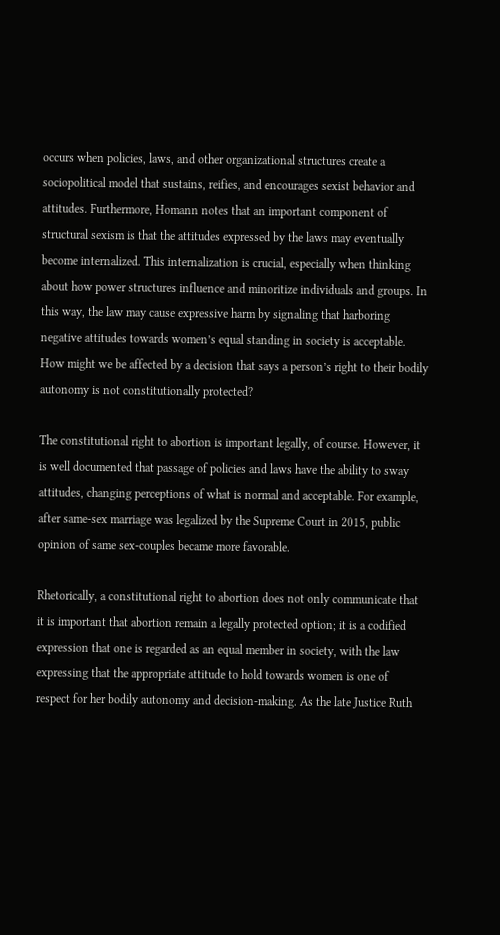occurs when policies, laws, and other organizational structures create a sociopolitical model that sustains, reifies, and encourages sexist behavior and attitudes. Furthermore, Homann notes that an important component of structural sexism is that the attitudes expressed by the laws may eventually become internalized. This internalization is crucial, especially when thinking about how power structures influence and minoritize individuals and groups. In this way, the law may cause expressive harm by signaling that harboring negative attitudes towards women’s equal standing in society is acceptable. How might we be affected by a decision that says a person’s right to their bodily autonomy is not constitutionally protected?

The constitutional right to abortion is important legally, of course. However, it is well documented that passage of policies and laws have the ability to sway attitudes, changing perceptions of what is normal and acceptable. For example, after same-sex marriage was legalized by the Supreme Court in 2015, public opinion of same sex-couples became more favorable.

Rhetorically, a constitutional right to abortion does not only communicate that it is important that abortion remain a legally protected option; it is a codified expression that one is regarded as an equal member in society, with the law expressing that the appropriate attitude to hold towards women is one of respect for her bodily autonomy and decision-making. As the late Justice Ruth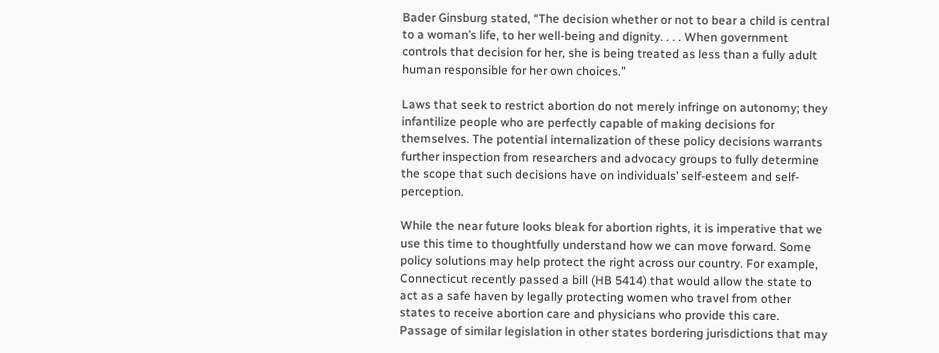Bader Ginsburg stated, “The decision whether or not to bear a child is central to a woman’s life, to her well-being and dignity. . . . When government controls that decision for her, she is being treated as less than a fully adult human responsible for her own choices.”

Laws that seek to restrict abortion do not merely infringe on autonomy; they infantilize people who are perfectly capable of making decisions for themselves. The potential internalization of these policy decisions warrants further inspection from researchers and advocacy groups to fully determine the scope that such decisions have on individuals’ self-esteem and self-perception.

While the near future looks bleak for abortion rights, it is imperative that we use this time to thoughtfully understand how we can move forward. Some policy solutions may help protect the right across our country. For example, Connecticut recently passed a bill (HB 5414) that would allow the state to act as a safe haven by legally protecting women who travel from other states to receive abortion care and physicians who provide this care. Passage of similar legislation in other states bordering jurisdictions that may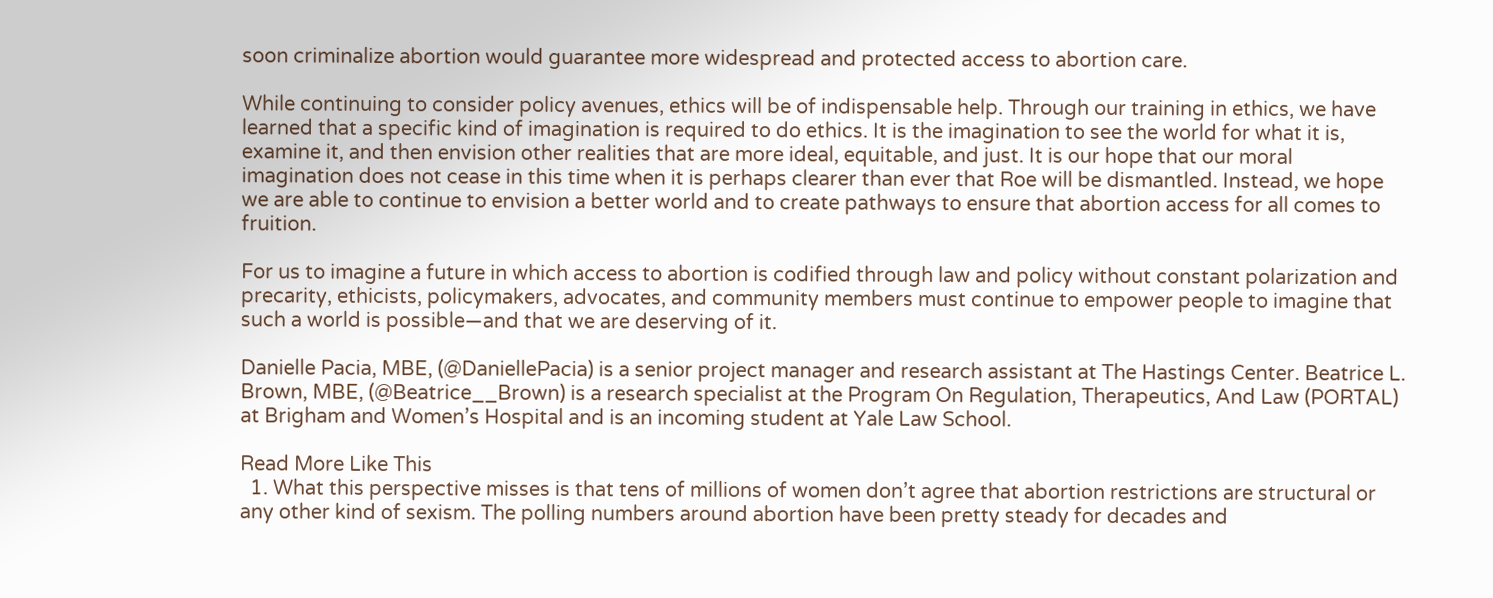soon criminalize abortion would guarantee more widespread and protected access to abortion care.

While continuing to consider policy avenues, ethics will be of indispensable help. Through our training in ethics, we have learned that a specific kind of imagination is required to do ethics. It is the imagination to see the world for what it is, examine it, and then envision other realities that are more ideal, equitable, and just. It is our hope that our moral imagination does not cease in this time when it is perhaps clearer than ever that Roe will be dismantled. Instead, we hope we are able to continue to envision a better world and to create pathways to ensure that abortion access for all comes to fruition.

For us to imagine a future in which access to abortion is codified through law and policy without constant polarization and precarity, ethicists, policymakers, advocates, and community members must continue to empower people to imagine that such a world is possible—and that we are deserving of it.

Danielle Pacia, MBE, (@DaniellePacia) is a senior project manager and research assistant at The Hastings Center. Beatrice L. Brown, MBE, (@Beatrice__Brown) is a research specialist at the Program On Regulation, Therapeutics, And Law (PORTAL) at Brigham and Women’s Hospital and is an incoming student at Yale Law School.

Read More Like This
  1. What this perspective misses is that tens of millions of women don’t agree that abortion restrictions are structural or any other kind of sexism. The polling numbers around abortion have been pretty steady for decades and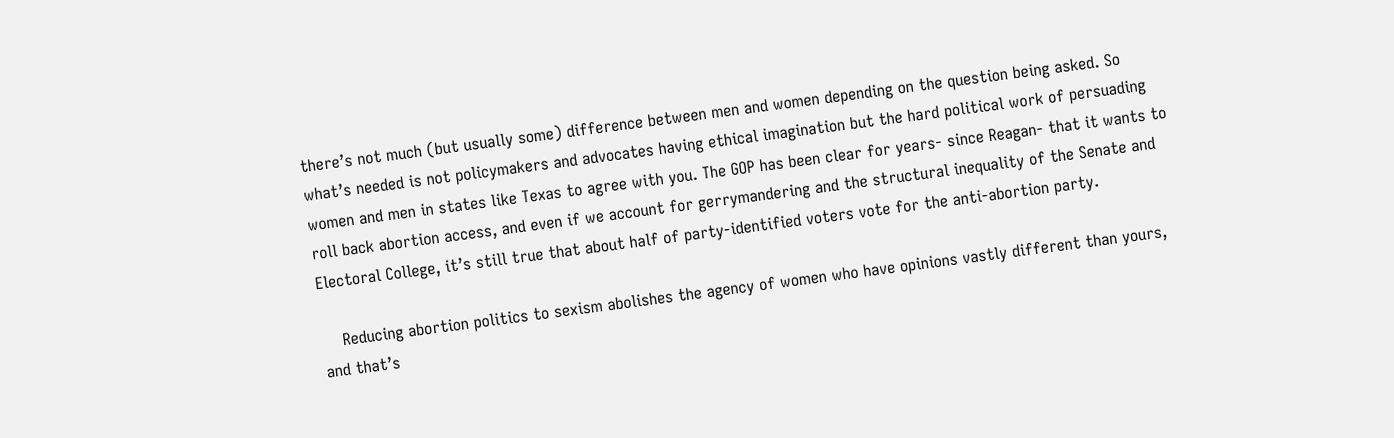there’s not much (but usually some) difference between men and women depending on the question being asked. So what’s needed is not policymakers and advocates having ethical imagination but the hard political work of persuading women and men in states like Texas to agree with you. The GOP has been clear for years- since Reagan- that it wants to roll back abortion access, and even if we account for gerrymandering and the structural inequality of the Senate and Electoral College, it’s still true that about half of party-identified voters vote for the anti-abortion party.

    Reducing abortion politics to sexism abolishes the agency of women who have opinions vastly different than yours, and that’s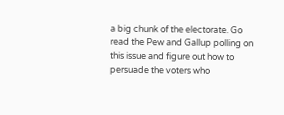a big chunk of the electorate. Go read the Pew and Gallup polling on this issue and figure out how to persuade the voters who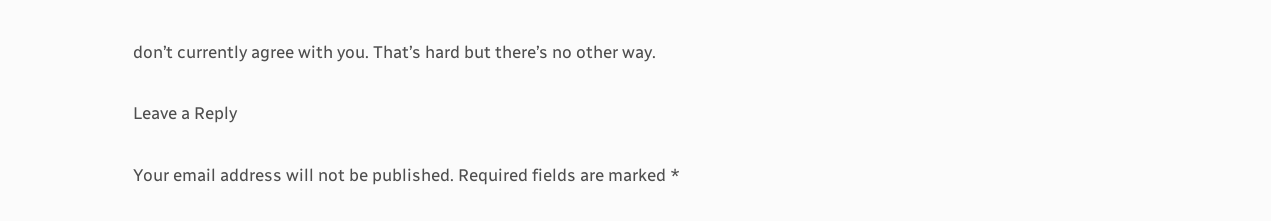don’t currently agree with you. That’s hard but there’s no other way.

Leave a Reply

Your email address will not be published. Required fields are marked *